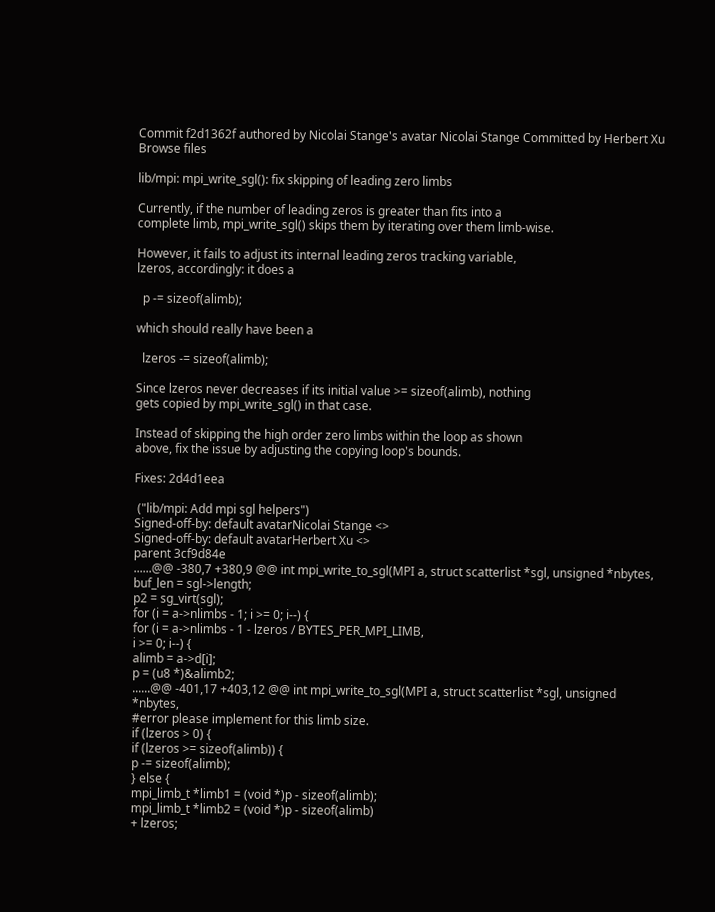Commit f2d1362f authored by Nicolai Stange's avatar Nicolai Stange Committed by Herbert Xu
Browse files

lib/mpi: mpi_write_sgl(): fix skipping of leading zero limbs

Currently, if the number of leading zeros is greater than fits into a
complete limb, mpi_write_sgl() skips them by iterating over them limb-wise.

However, it fails to adjust its internal leading zeros tracking variable,
lzeros, accordingly: it does a

  p -= sizeof(alimb);

which should really have been a

  lzeros -= sizeof(alimb);

Since lzeros never decreases if its initial value >= sizeof(alimb), nothing
gets copied by mpi_write_sgl() in that case.

Instead of skipping the high order zero limbs within the loop as shown
above, fix the issue by adjusting the copying loop's bounds.

Fixes: 2d4d1eea

 ("lib/mpi: Add mpi sgl helpers")
Signed-off-by: default avatarNicolai Stange <>
Signed-off-by: default avatarHerbert Xu <>
parent 3cf9d84e
......@@ -380,7 +380,9 @@ int mpi_write_to_sgl(MPI a, struct scatterlist *sgl, unsigned *nbytes,
buf_len = sgl->length;
p2 = sg_virt(sgl);
for (i = a->nlimbs - 1; i >= 0; i--) {
for (i = a->nlimbs - 1 - lzeros / BYTES_PER_MPI_LIMB,
i >= 0; i--) {
alimb = a->d[i];
p = (u8 *)&alimb2;
......@@ -401,17 +403,12 @@ int mpi_write_to_sgl(MPI a, struct scatterlist *sgl, unsigned *nbytes,
#error please implement for this limb size.
if (lzeros > 0) {
if (lzeros >= sizeof(alimb)) {
p -= sizeof(alimb);
} else {
mpi_limb_t *limb1 = (void *)p - sizeof(alimb);
mpi_limb_t *limb2 = (void *)p - sizeof(alimb)
+ lzeros;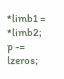*limb1 = *limb2;
p -= lzeros;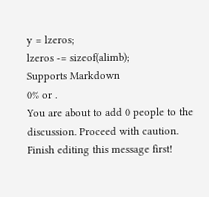y = lzeros;
lzeros -= sizeof(alimb);
Supports Markdown
0% or .
You are about to add 0 people to the discussion. Proceed with caution.
Finish editing this message first!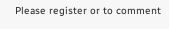Please register or to comment